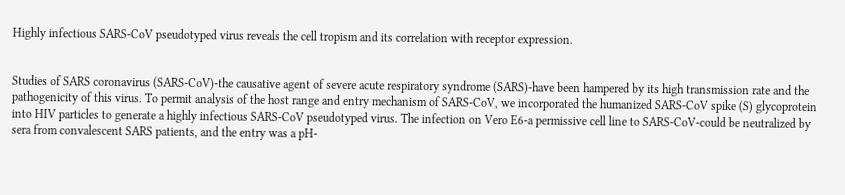Highly infectious SARS-CoV pseudotyped virus reveals the cell tropism and its correlation with receptor expression.


Studies of SARS coronavirus (SARS-CoV)-the causative agent of severe acute respiratory syndrome (SARS)-have been hampered by its high transmission rate and the pathogenicity of this virus. To permit analysis of the host range and entry mechanism of SARS-CoV, we incorporated the humanized SARS-CoV spike (S) glycoprotein into HIV particles to generate a highly infectious SARS-CoV pseudotyped virus. The infection on Vero E6-a permissive cell line to SARS-CoV-could be neutralized by sera from convalescent SARS patients, and the entry was a pH-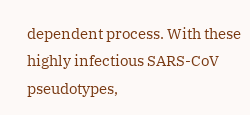dependent process. With these highly infectious SARS-CoV pseudotypes,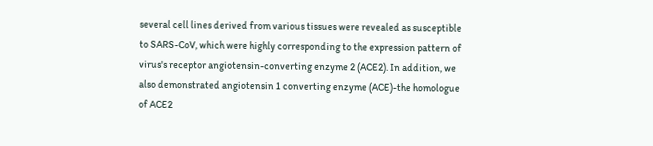several cell lines derived from various tissues were revealed as susceptible to SARS-CoV, which were highly corresponding to the expression pattern of virus's receptor angiotensin-converting enzyme 2 (ACE2). In addition, we also demonstrated angiotensin 1 converting enzyme (ACE)-the homologue of ACE2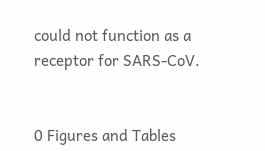could not function as a receptor for SARS-CoV.


0 Figures and Tables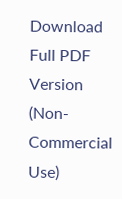Download Full PDF Version (Non-Commercial Use)